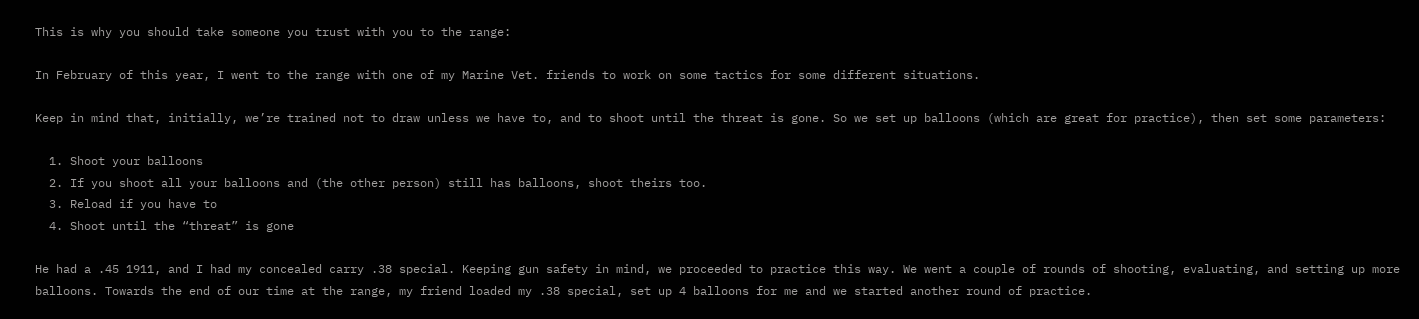This is why you should take someone you trust with you to the range:

In February of this year, I went to the range with one of my Marine Vet. friends to work on some tactics for some different situations.

Keep in mind that, initially, we’re trained not to draw unless we have to, and to shoot until the threat is gone. So we set up balloons (which are great for practice), then set some parameters:

  1. Shoot your balloons
  2. If you shoot all your balloons and (the other person) still has balloons, shoot theirs too.
  3. Reload if you have to
  4. Shoot until the “threat” is gone

He had a .45 1911, and I had my concealed carry .38 special. Keeping gun safety in mind, we proceeded to practice this way. We went a couple of rounds of shooting, evaluating, and setting up more balloons. Towards the end of our time at the range, my friend loaded my .38 special, set up 4 balloons for me and we started another round of practice.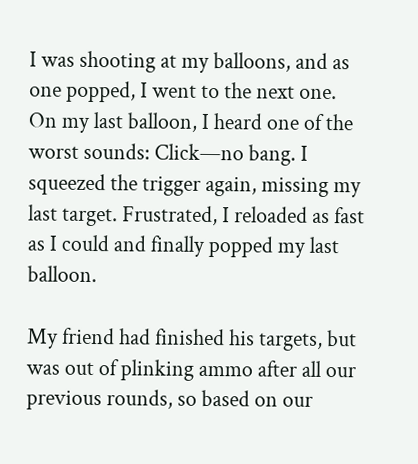I was shooting at my balloons, and as one popped, I went to the next one. On my last balloon, I heard one of the worst sounds: Click—no bang. I squeezed the trigger again, missing my last target. Frustrated, I reloaded as fast as I could and finally popped my last balloon.

My friend had finished his targets, but was out of plinking ammo after all our previous rounds, so based on our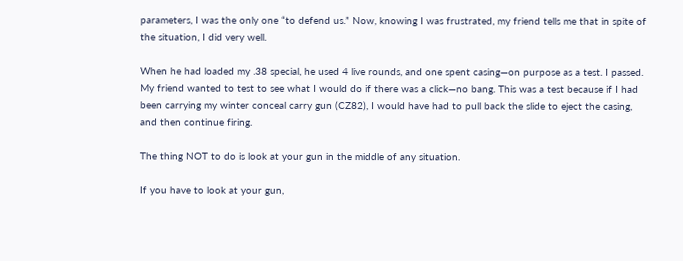parameters, I was the only one “to defend us.” Now, knowing I was frustrated, my friend tells me that in spite of the situation, I did very well.

When he had loaded my .38 special, he used 4 live rounds, and one spent casing—on purpose as a test. I passed. My friend wanted to test to see what I would do if there was a click—no bang. This was a test because if I had been carrying my winter conceal carry gun (CZ82), I would have had to pull back the slide to eject the casing, and then continue firing.

The thing NOT to do is look at your gun in the middle of any situation.

If you have to look at your gun,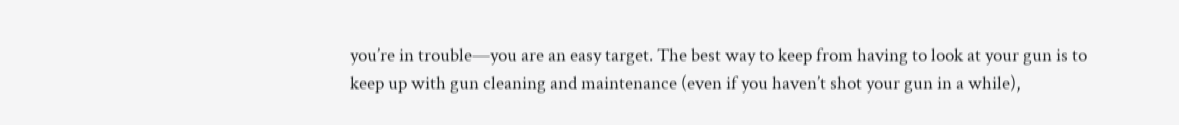you’re in trouble—you are an easy target. The best way to keep from having to look at your gun is to keep up with gun cleaning and maintenance (even if you haven’t shot your gun in a while),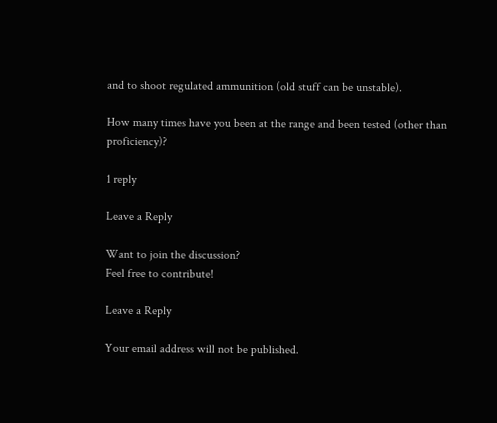and to shoot regulated ammunition (old stuff can be unstable).

How many times have you been at the range and been tested (other than proficiency)?

1 reply

Leave a Reply

Want to join the discussion?
Feel free to contribute!

Leave a Reply

Your email address will not be published.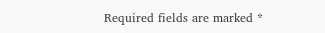Required fields are marked *